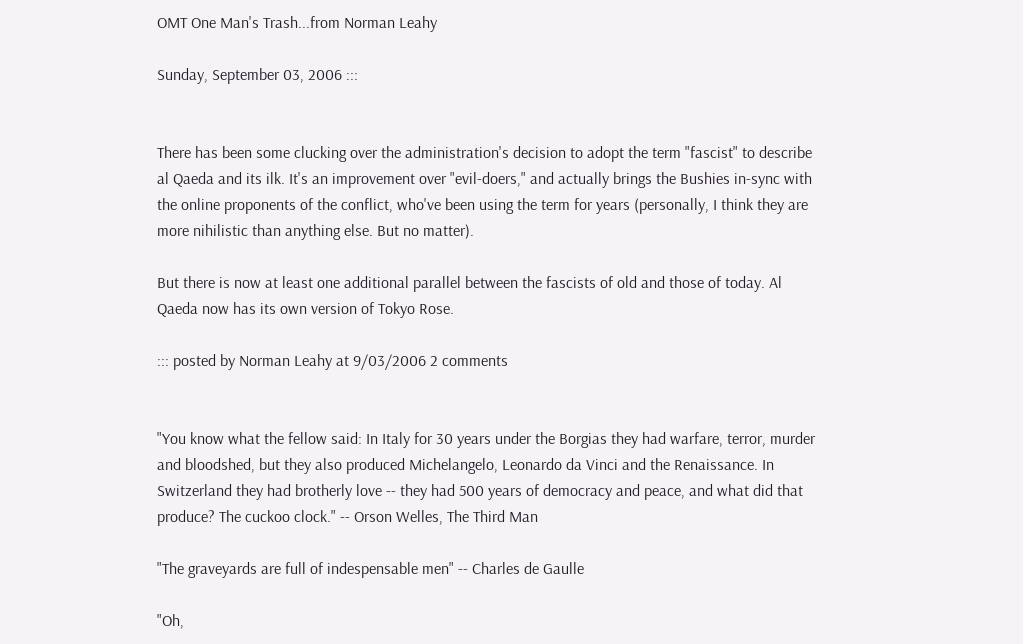OMT One Man's Trash...from Norman Leahy

Sunday, September 03, 2006 :::


There has been some clucking over the administration's decision to adopt the term "fascist" to describe al Qaeda and its ilk. It's an improvement over "evil-doers," and actually brings the Bushies in-sync with the online proponents of the conflict, who've been using the term for years (personally, I think they are more nihilistic than anything else. But no matter).

But there is now at least one additional parallel between the fascists of old and those of today. Al Qaeda now has its own version of Tokyo Rose.

::: posted by Norman Leahy at 9/03/2006 2 comments


"You know what the fellow said: In Italy for 30 years under the Borgias they had warfare, terror, murder and bloodshed, but they also produced Michelangelo, Leonardo da Vinci and the Renaissance. In Switzerland they had brotherly love -- they had 500 years of democracy and peace, and what did that produce? The cuckoo clock." -- Orson Welles, The Third Man

"The graveyards are full of indespensable men" -- Charles de Gaulle

"Oh,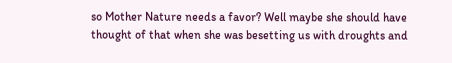so Mother Nature needs a favor? Well maybe she should have thought of that when she was besetting us with droughts and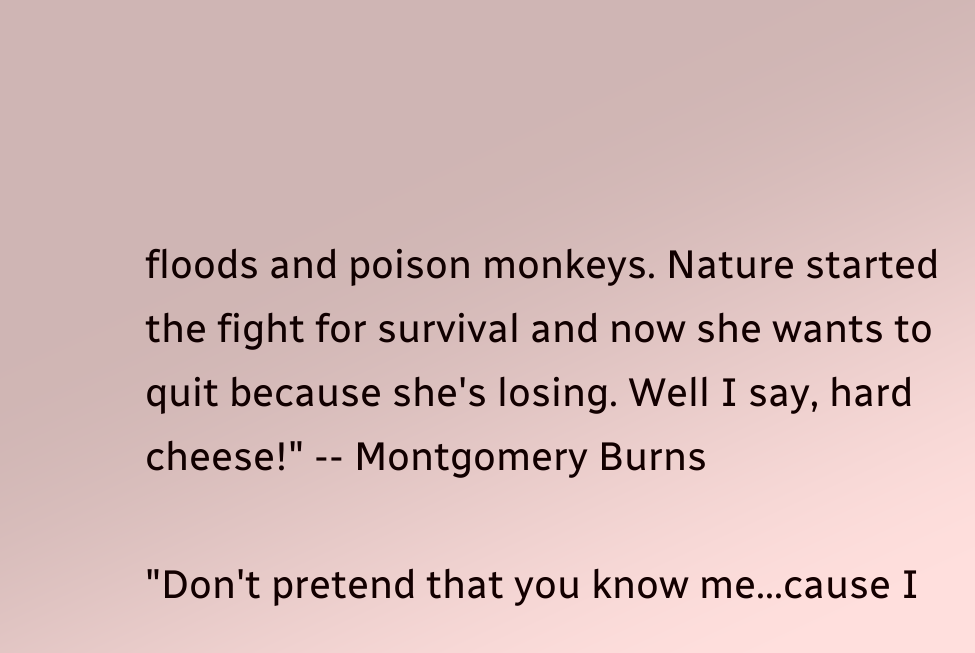floods and poison monkeys. Nature started the fight for survival and now she wants to quit because she's losing. Well I say, hard cheese!" -- Montgomery Burns

"Don't pretend that you know me...cause I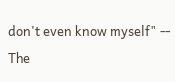don't even know myself" -- The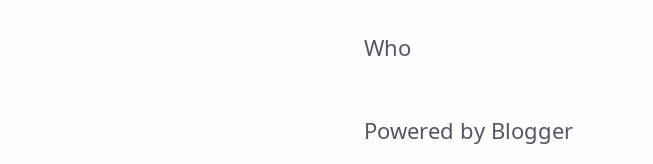Who

Powered by Blogger